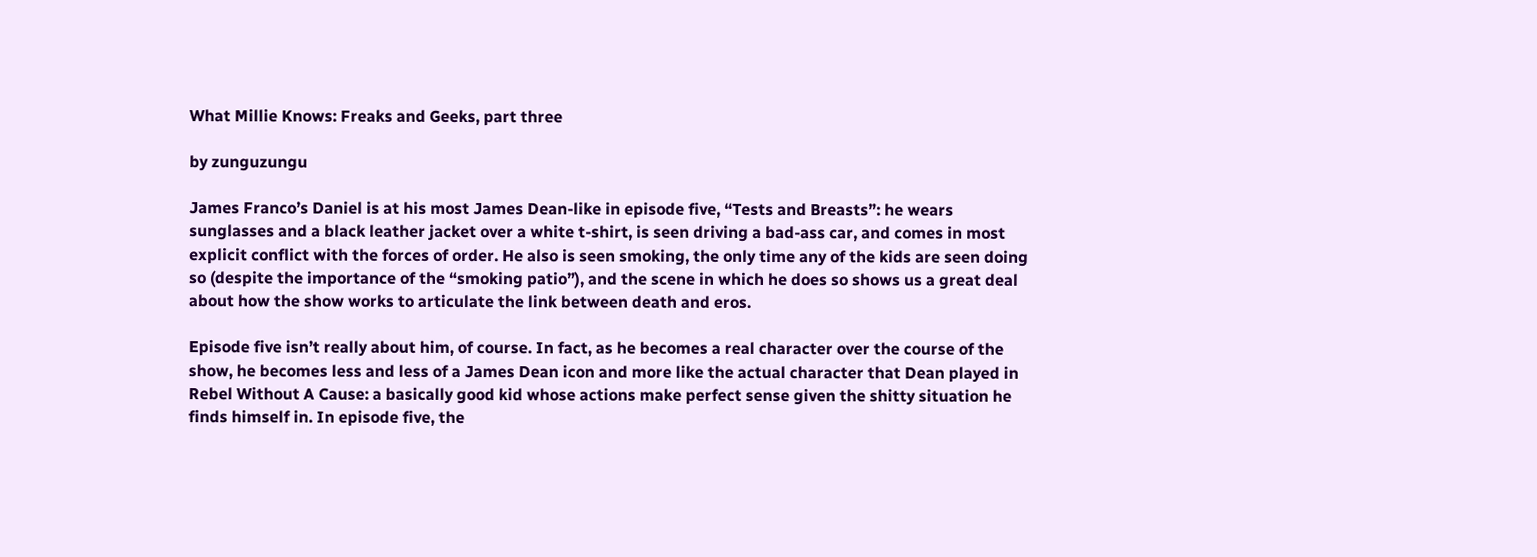What Millie Knows: Freaks and Geeks, part three

by zunguzungu

James Franco’s Daniel is at his most James Dean-like in episode five, “Tests and Breasts”: he wears sunglasses and a black leather jacket over a white t-shirt, is seen driving a bad-ass car, and comes in most explicit conflict with the forces of order. He also is seen smoking, the only time any of the kids are seen doing so (despite the importance of the “smoking patio”), and the scene in which he does so shows us a great deal about how the show works to articulate the link between death and eros.

Episode five isn’t really about him, of course. In fact, as he becomes a real character over the course of the show, he becomes less and less of a James Dean icon and more like the actual character that Dean played in Rebel Without A Cause: a basically good kid whose actions make perfect sense given the shitty situation he finds himself in. In episode five, the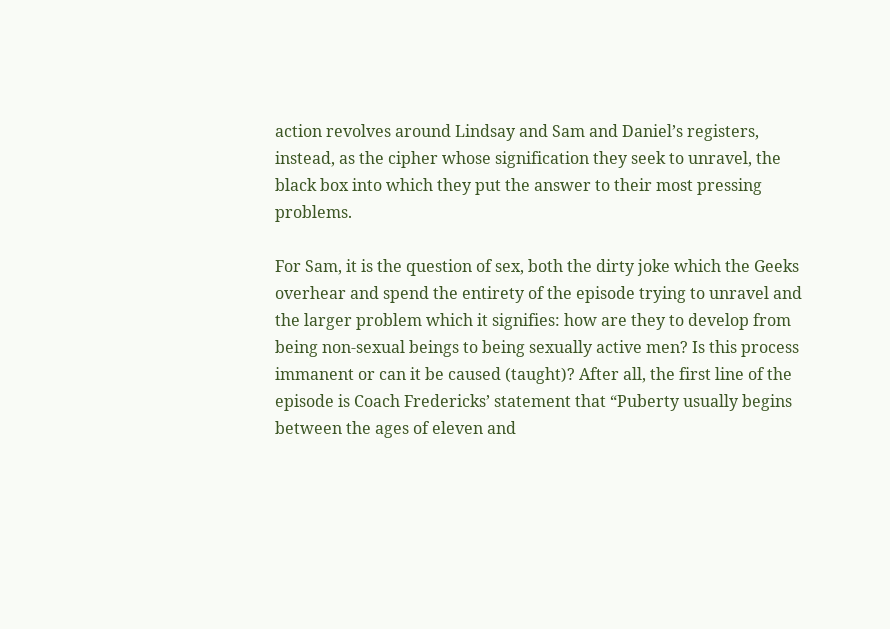action revolves around Lindsay and Sam and Daniel’s registers, instead, as the cipher whose signification they seek to unravel, the black box into which they put the answer to their most pressing problems.

For Sam, it is the question of sex, both the dirty joke which the Geeks overhear and spend the entirety of the episode trying to unravel and the larger problem which it signifies: how are they to develop from being non-sexual beings to being sexually active men? Is this process immanent or can it be caused (taught)? After all, the first line of the episode is Coach Fredericks’ statement that “Puberty usually begins between the ages of eleven and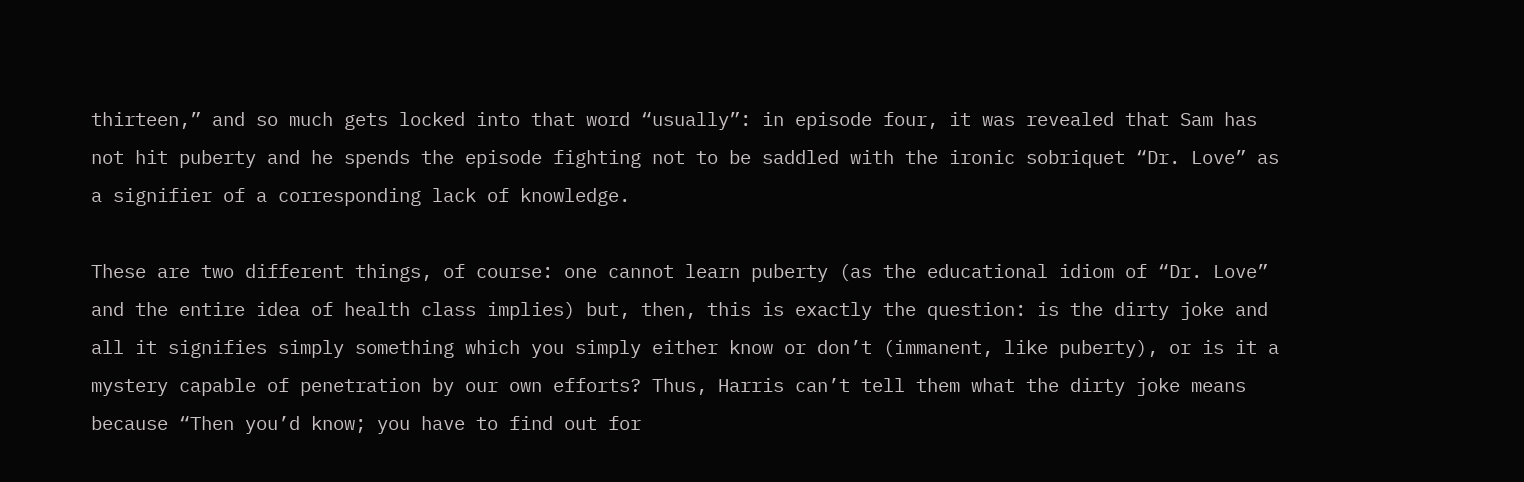thirteen,” and so much gets locked into that word “usually”: in episode four, it was revealed that Sam has not hit puberty and he spends the episode fighting not to be saddled with the ironic sobriquet “Dr. Love” as a signifier of a corresponding lack of knowledge.

These are two different things, of course: one cannot learn puberty (as the educational idiom of “Dr. Love” and the entire idea of health class implies) but, then, this is exactly the question: is the dirty joke and all it signifies simply something which you simply either know or don’t (immanent, like puberty), or is it a mystery capable of penetration by our own efforts? Thus, Harris can’t tell them what the dirty joke means because “Then you’d know; you have to find out for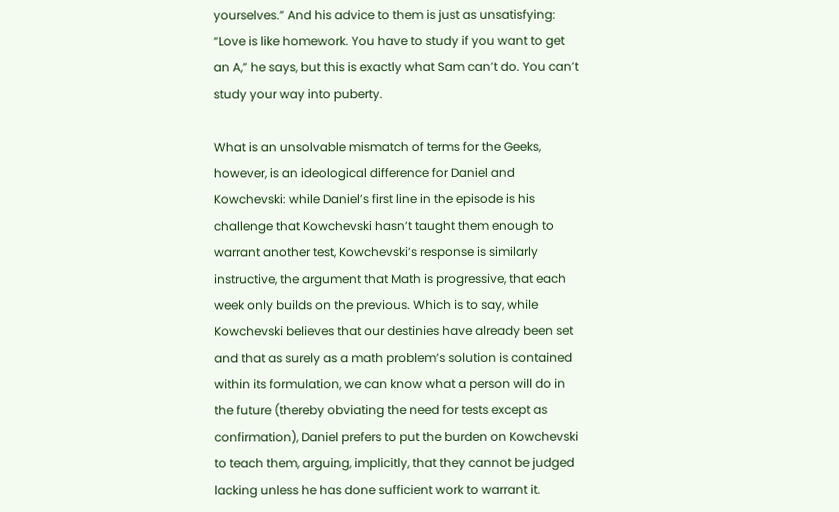yourselves.” And his advice to them is just as unsatisfying: “Love is like homework. You have to study if you want to get an A,” he says, but this is exactly what Sam can’t do. You can’t study your way into puberty.

What is an unsolvable mismatch of terms for the Geeks, however, is an ideological difference for Daniel and Kowchevski: while Daniel’s first line in the episode is his challenge that Kowchevski hasn’t taught them enough to warrant another test, Kowchevski’s response is similarly instructive, the argument that Math is progressive, that each week only builds on the previous. Which is to say, while Kowchevski believes that our destinies have already been set and that as surely as a math problem’s solution is contained within its formulation, we can know what a person will do in the future (thereby obviating the need for tests except as confirmation), Daniel prefers to put the burden on Kowchevski to teach them, arguing, implicitly, that they cannot be judged lacking unless he has done sufficient work to warrant it.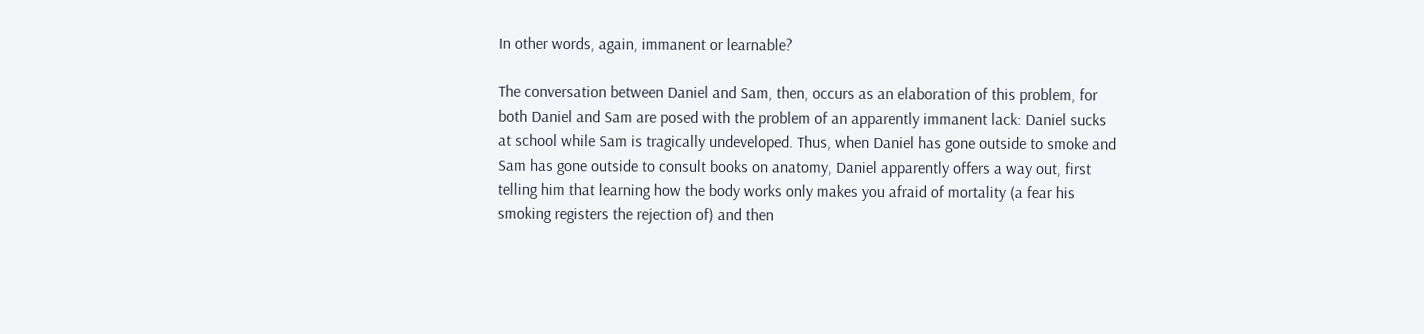In other words, again, immanent or learnable?

The conversation between Daniel and Sam, then, occurs as an elaboration of this problem, for both Daniel and Sam are posed with the problem of an apparently immanent lack: Daniel sucks at school while Sam is tragically undeveloped. Thus, when Daniel has gone outside to smoke and Sam has gone outside to consult books on anatomy, Daniel apparently offers a way out, first telling him that learning how the body works only makes you afraid of mortality (a fear his smoking registers the rejection of) and then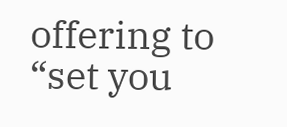offering to “set you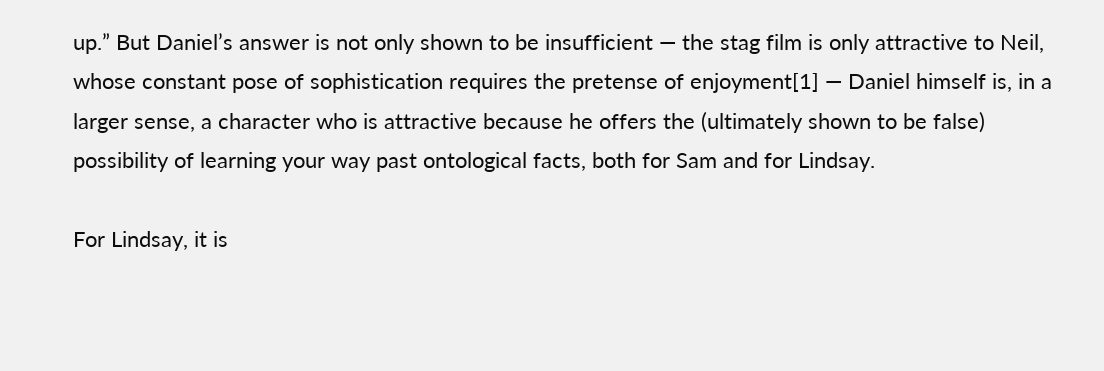up.” But Daniel’s answer is not only shown to be insufficient — the stag film is only attractive to Neil, whose constant pose of sophistication requires the pretense of enjoyment[1] — Daniel himself is, in a larger sense, a character who is attractive because he offers the (ultimately shown to be false) possibility of learning your way past ontological facts, both for Sam and for Lindsay.

For Lindsay, it is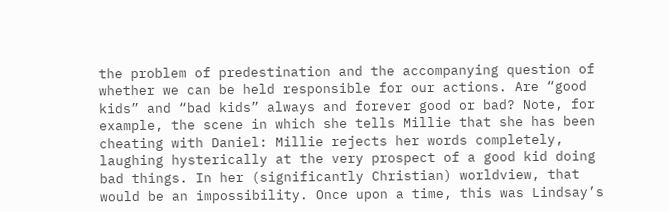the problem of predestination and the accompanying question of whether we can be held responsible for our actions. Are “good kids” and “bad kids” always and forever good or bad? Note, for example, the scene in which she tells Millie that she has been cheating with Daniel: Millie rejects her words completely, laughing hysterically at the very prospect of a good kid doing bad things. In her (significantly Christian) worldview, that would be an impossibility. Once upon a time, this was Lindsay’s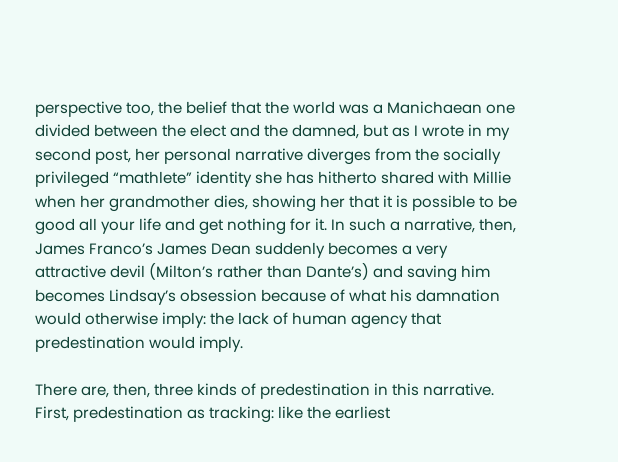perspective too, the belief that the world was a Manichaean one divided between the elect and the damned, but as I wrote in my second post, her personal narrative diverges from the socially privileged “mathlete” identity she has hitherto shared with Millie when her grandmother dies, showing her that it is possible to be good all your life and get nothing for it. In such a narrative, then, James Franco’s James Dean suddenly becomes a very attractive devil (Milton’s rather than Dante’s) and saving him becomes Lindsay’s obsession because of what his damnation would otherwise imply: the lack of human agency that predestination would imply.

There are, then, three kinds of predestination in this narrative. First, predestination as tracking: like the earliest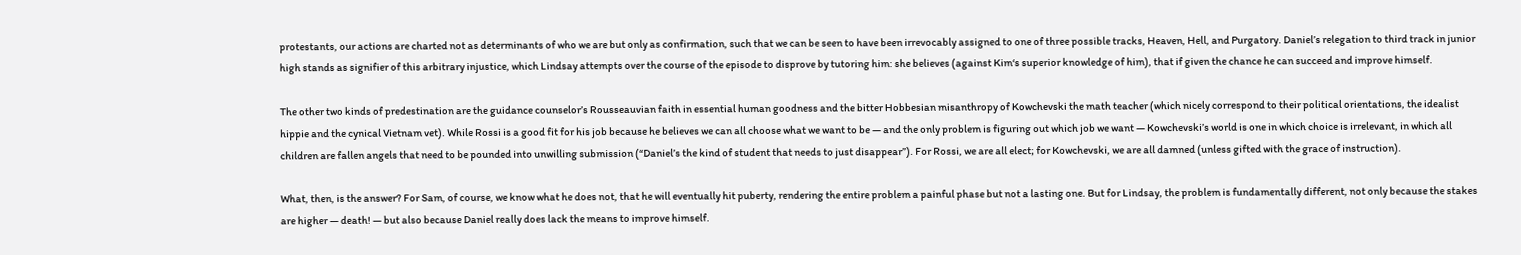protestants, our actions are charted not as determinants of who we are but only as confirmation, such that we can be seen to have been irrevocably assigned to one of three possible tracks, Heaven, Hell, and Purgatory. Daniel’s relegation to third track in junior high stands as signifier of this arbitrary injustice, which Lindsay attempts over the course of the episode to disprove by tutoring him: she believes (against Kim‘s superior knowledge of him), that if given the chance he can succeed and improve himself.

The other two kinds of predestination are the guidance counselor’s Rousseauvian faith in essential human goodness and the bitter Hobbesian misanthropy of Kowchevski the math teacher (which nicely correspond to their political orientations, the idealist hippie and the cynical Vietnam vet). While Rossi is a good fit for his job because he believes we can all choose what we want to be — and the only problem is figuring out which job we want — Kowchevski’s world is one in which choice is irrelevant, in which all children are fallen angels that need to be pounded into unwilling submission (“Daniel’s the kind of student that needs to just disappear”). For Rossi, we are all elect; for Kowchevski, we are all damned (unless gifted with the grace of instruction).

What, then, is the answer? For Sam, of course, we know what he does not, that he will eventually hit puberty, rendering the entire problem a painful phase but not a lasting one. But for Lindsay, the problem is fundamentally different, not only because the stakes are higher — death! — but also because Daniel really does lack the means to improve himself.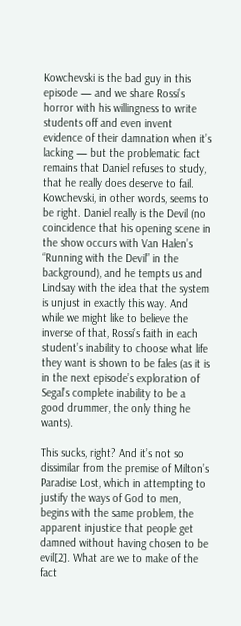Kowchevski is the bad guy in this episode — and we share Rossi’s horror with his willingness to write students off and even invent evidence of their damnation when it’s lacking — but the problematic fact remains that Daniel refuses to study, that he really does deserve to fail. Kowchevski, in other words, seems to be right. Daniel really is the Devil (no coincidence that his opening scene in the show occurs with Van Halen’s “Running with the Devil” in the background), and he tempts us and Lindsay with the idea that the system is unjust in exactly this way. And while we might like to believe the inverse of that, Rossi’s faith in each student’s inability to choose what life they want is shown to be fales (as it is in the next episode’s exploration of Segal’s complete inability to be a good drummer, the only thing he wants).

This sucks, right? And it’s not so dissimilar from the premise of Milton’s Paradise Lost, which in attempting to justify the ways of God to men, begins with the same problem, the apparent injustice that people get damned without having chosen to be evil[2]. What are we to make of the fact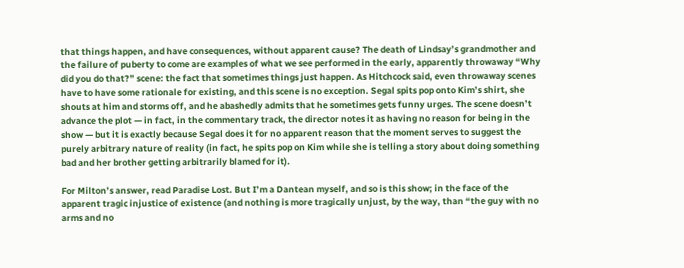that things happen, and have consequences, without apparent cause? The death of Lindsay’s grandmother and the failure of puberty to come are examples of what we see performed in the early, apparently throwaway “Why did you do that?” scene: the fact that sometimes things just happen. As Hitchcock said, even throwaway scenes have to have some rationale for existing, and this scene is no exception. Segal spits pop onto Kim’s shirt, she shouts at him and storms off, and he abashedly admits that he sometimes gets funny urges. The scene doesn’t advance the plot — in fact, in the commentary track, the director notes it as having no reason for being in the show — but it is exactly because Segal does it for no apparent reason that the moment serves to suggest the purely arbitrary nature of reality (in fact, he spits pop on Kim while she is telling a story about doing something bad and her brother getting arbitrarily blamed for it).

For Milton’s answer, read Paradise Lost. But I’m a Dantean myself, and so is this show; in the face of the apparent tragic injustice of existence (and nothing is more tragically unjust, by the way, than “the guy with no arms and no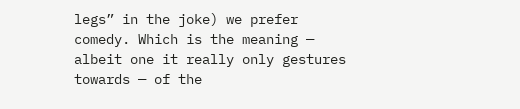legs” in the joke) we prefer comedy. Which is the meaning — albeit one it really only gestures towards — of the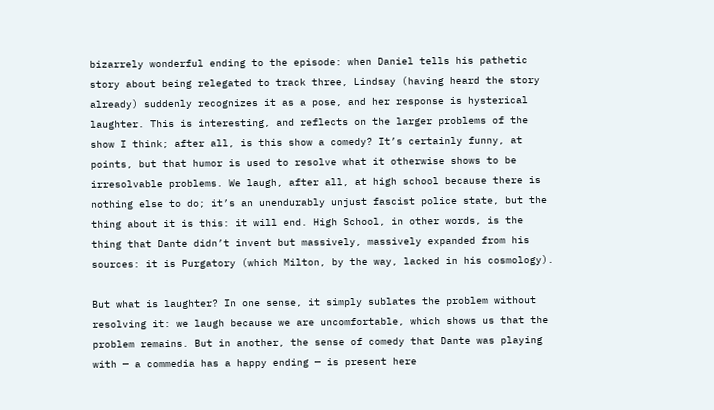bizarrely wonderful ending to the episode: when Daniel tells his pathetic story about being relegated to track three, Lindsay (having heard the story already) suddenly recognizes it as a pose, and her response is hysterical laughter. This is interesting, and reflects on the larger problems of the show I think; after all, is this show a comedy? It’s certainly funny, at points, but that humor is used to resolve what it otherwise shows to be irresolvable problems. We laugh, after all, at high school because there is nothing else to do; it’s an unendurably unjust fascist police state, but the thing about it is this: it will end. High School, in other words, is the thing that Dante didn’t invent but massively, massively expanded from his sources: it is Purgatory (which Milton, by the way, lacked in his cosmology).

But what is laughter? In one sense, it simply sublates the problem without resolving it: we laugh because we are uncomfortable, which shows us that the problem remains. But in another, the sense of comedy that Dante was playing with — a commedia has a happy ending — is present here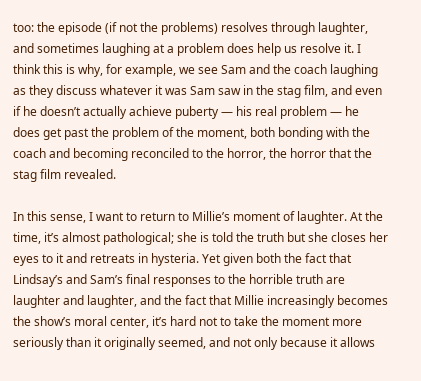too: the episode (if not the problems) resolves through laughter, and sometimes laughing at a problem does help us resolve it. I think this is why, for example, we see Sam and the coach laughing as they discuss whatever it was Sam saw in the stag film, and even if he doesn’t actually achieve puberty — his real problem — he does get past the problem of the moment, both bonding with the coach and becoming reconciled to the horror, the horror that the stag film revealed.

In this sense, I want to return to Millie’s moment of laughter. At the time, it’s almost pathological; she is told the truth but she closes her eyes to it and retreats in hysteria. Yet given both the fact that Lindsay’s and Sam’s final responses to the horrible truth are laughter and laughter, and the fact that Millie increasingly becomes the show’s moral center, it’s hard not to take the moment more seriously than it originally seemed, and not only because it allows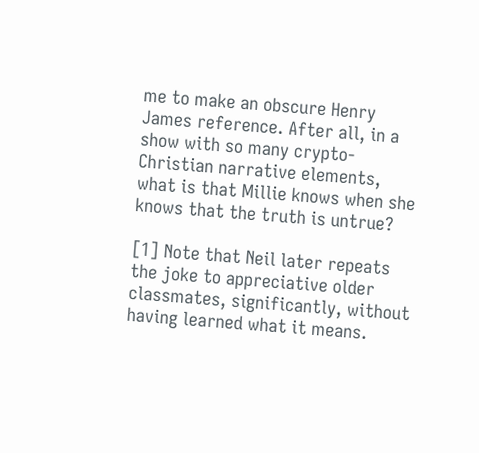me to make an obscure Henry James reference. After all, in a show with so many crypto-Christian narrative elements, what is that Millie knows when she knows that the truth is untrue?

[1] Note that Neil later repeats the joke to appreciative older classmates, significantly, without having learned what it means.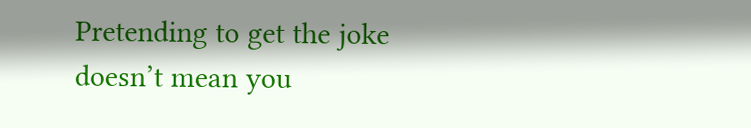Pretending to get the joke doesn’t mean you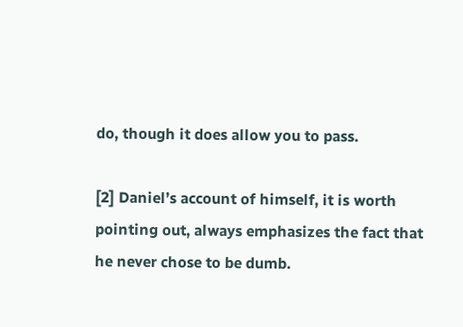do, though it does allow you to pass.

[2] Daniel’s account of himself, it is worth pointing out, always emphasizes the fact that he never chose to be dumb.